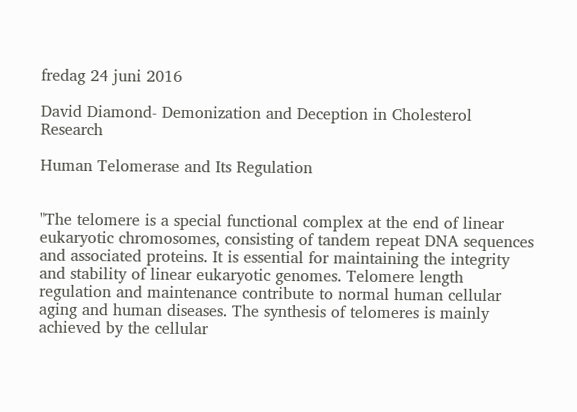fredag 24 juni 2016

David Diamond- Demonization and Deception in Cholesterol Research

Human Telomerase and Its Regulation


"The telomere is a special functional complex at the end of linear eukaryotic chromosomes, consisting of tandem repeat DNA sequences and associated proteins. It is essential for maintaining the integrity and stability of linear eukaryotic genomes. Telomere length regulation and maintenance contribute to normal human cellular aging and human diseases. The synthesis of telomeres is mainly achieved by the cellular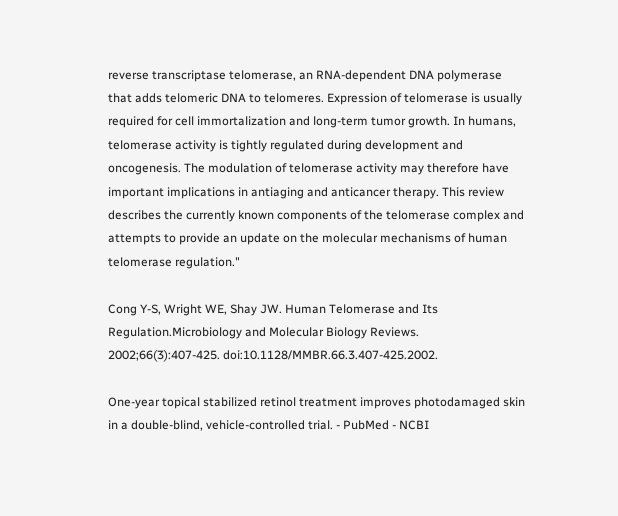reverse transcriptase telomerase, an RNA-dependent DNA polymerase that adds telomeric DNA to telomeres. Expression of telomerase is usually required for cell immortalization and long-term tumor growth. In humans, telomerase activity is tightly regulated during development and oncogenesis. The modulation of telomerase activity may therefore have important implications in antiaging and anticancer therapy. This review describes the currently known components of the telomerase complex and attempts to provide an update on the molecular mechanisms of human telomerase regulation."

Cong Y-S, Wright WE, Shay JW. Human Telomerase and Its Regulation.Microbiology and Molecular Biology Reviews. 2002;66(3):407-425. doi:10.1128/MMBR.66.3.407-425.2002.

One-year topical stabilized retinol treatment improves photodamaged skin in a double-blind, vehicle-controlled trial. - PubMed - NCBI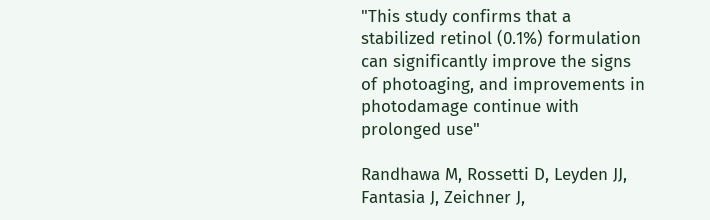"This study confirms that a stabilized retinol (0.1%) formulation can significantly improve the signs of photoaging, and improvements in photodamage continue with prolonged use"

Randhawa M, Rossetti D, Leyden JJ, Fantasia J, Zeichner J,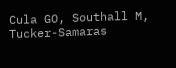Cula GO, Southall M, Tucker-Samaras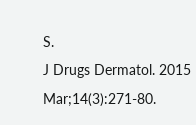S.
J Drugs Dermatol. 2015 Mar;14(3):271-80.